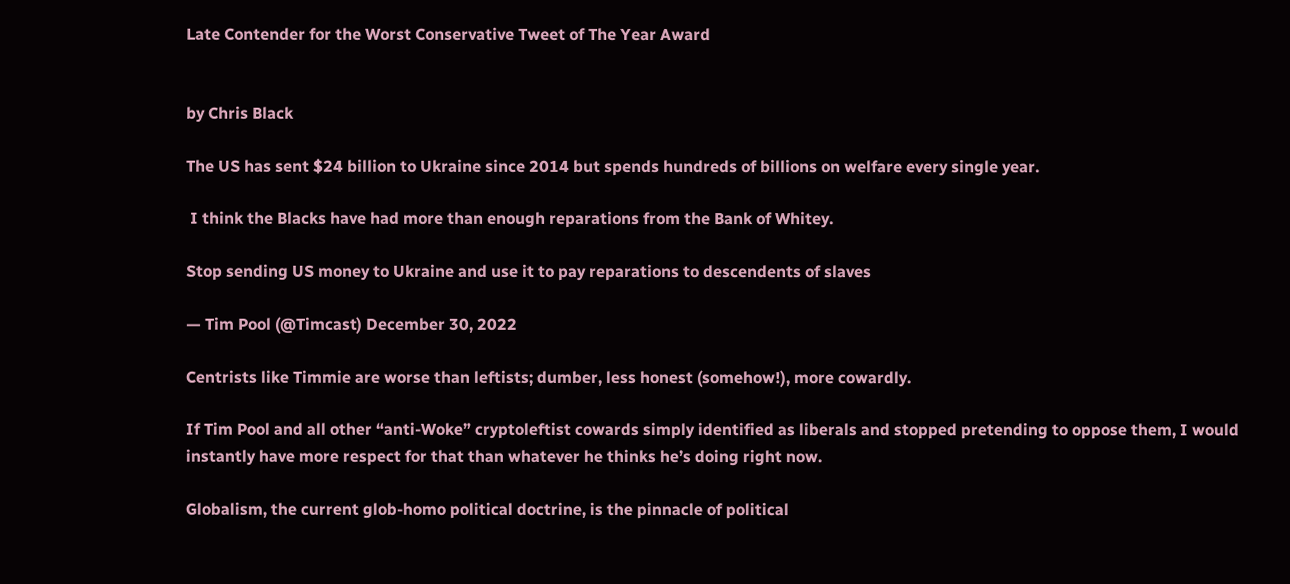Late Contender for the Worst Conservative Tweet of The Year Award


by Chris Black

The US has sent $24 billion to Ukraine since 2014 but spends hundreds of billions on welfare every single year.

 I think the Blacks have had more than enough reparations from the Bank of Whitey.

Stop sending US money to Ukraine and use it to pay reparations to descendents of slaves

— Tim Pool (@Timcast) December 30, 2022

Centrists like Timmie are worse than leftists; dumber, less honest (somehow!), more cowardly.

If Tim Pool and all other “anti-Woke” cryptoleftist cowards simply identified as liberals and stopped pretending to oppose them, I would instantly have more respect for that than whatever he thinks he’s doing right now.

Globalism, the current glob-homo political doctrine, is the pinnacle of political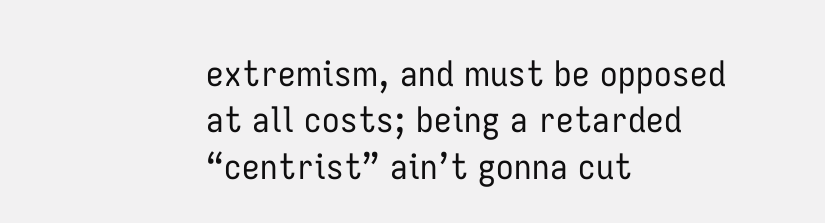extremism, and must be opposed at all costs; being a retarded “centrist” ain’t gonna cut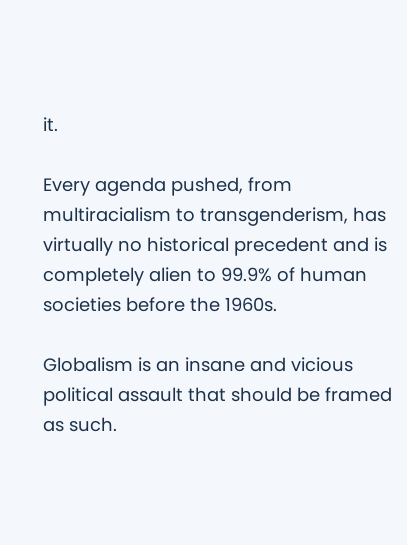it.

Every agenda pushed, from multiracialism to transgenderism, has virtually no historical precedent and is completely alien to 99.9% of human societies before the 1960s.

Globalism is an insane and vicious political assault that should be framed as such.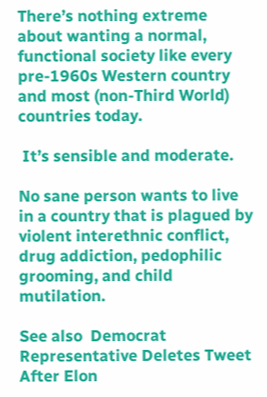There’s nothing extreme about wanting a normal, functional society like every pre-1960s Western country and most (non-Third World) countries today.

 It’s sensible and moderate.

No sane person wants to live in a country that is plagued by violent interethnic conflict, drug addiction, pedophilic grooming, and child mutilation.

See also  Democrat Representative Deletes Tweet After Elon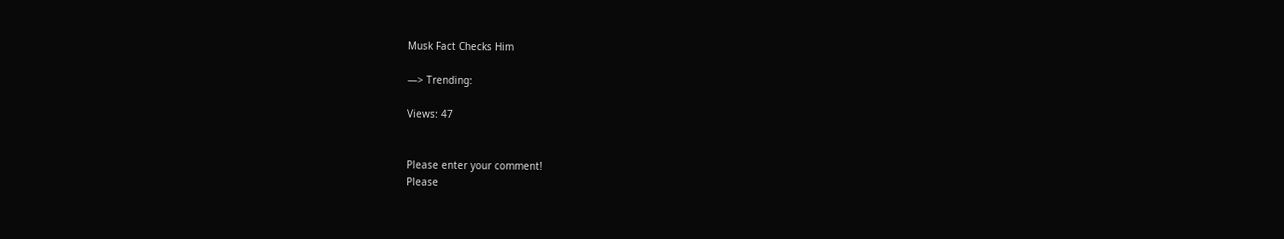Musk Fact Checks Him

—> Trending:

Views: 47


Please enter your comment!
Please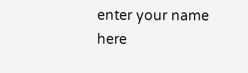enter your name here